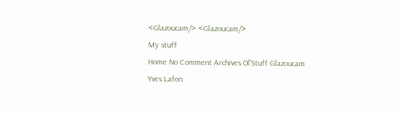<Glazoucam/> <Glazoucam/>
My stuff
Home No Comment Archives Ol'Stuff Glazoucam
Yves Lafon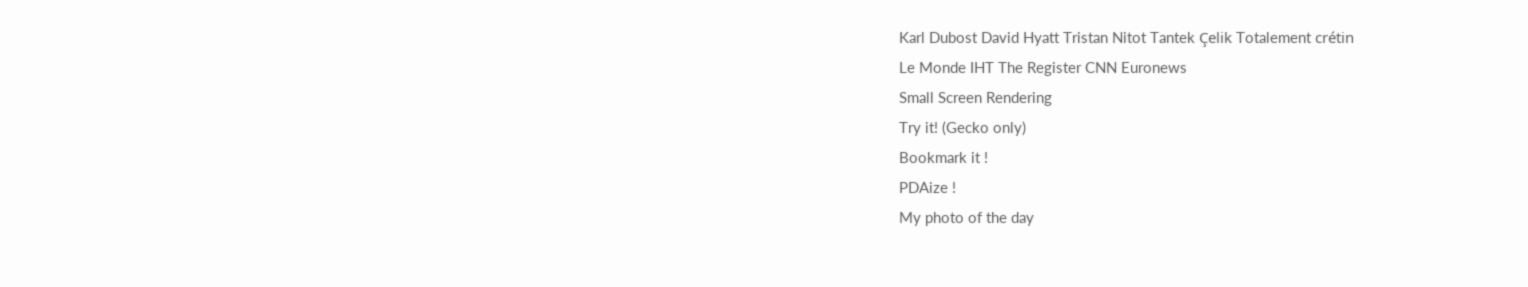Karl Dubost David Hyatt Tristan Nitot Tantek Çelik Totalement crétin
Le Monde IHT The Register CNN Euronews
Small Screen Rendering
Try it! (Gecko only)
Bookmark it !
PDAize !
My photo of the day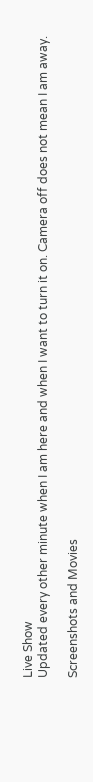Live Show
Updated every other minute when I am here and when I want to turn it on. Camera off does not mean I am away.

Screenshots and Movies